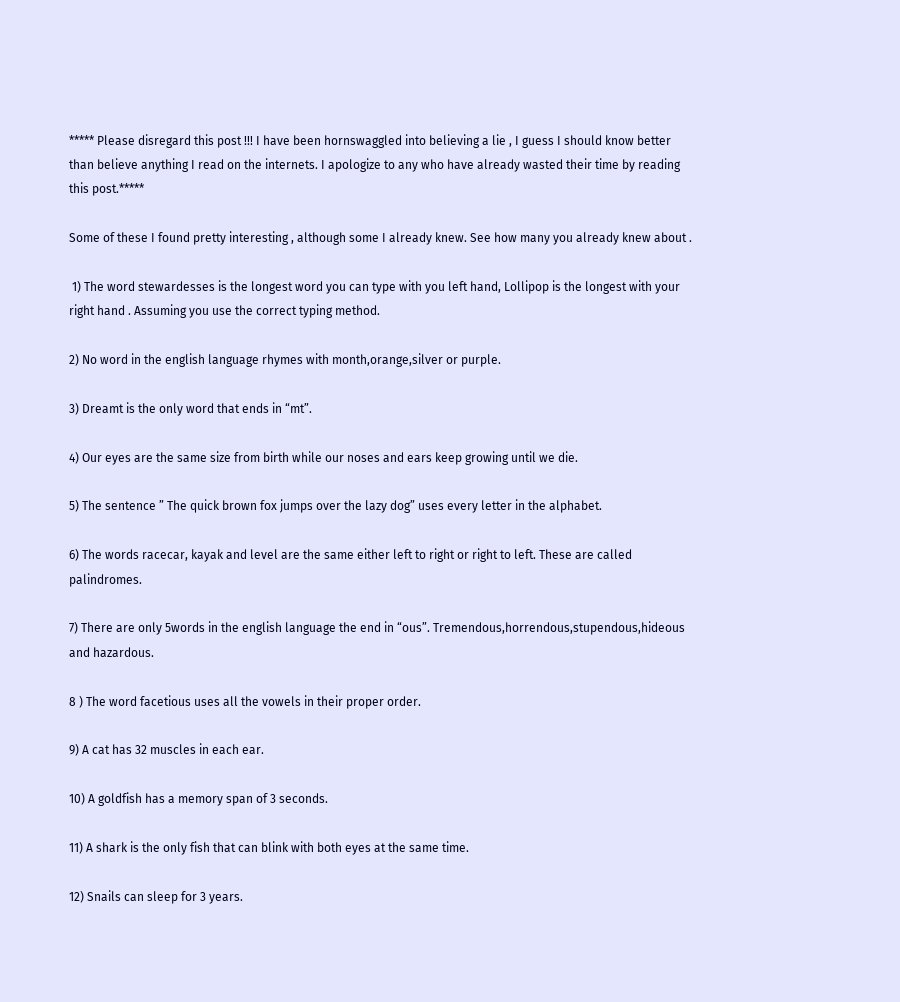***** Please disregard this post !!! I have been hornswaggled into believing a lie , I guess I should know better than believe anything I read on the internets. I apologize to any who have already wasted their time by reading this post.*****

Some of these I found pretty interesting , although some I already knew. See how many you already knew about .

 1) The word stewardesses is the longest word you can type with you left hand, Lollipop is the longest with your right hand . Assuming you use the correct typing method.

2) No word in the english language rhymes with month,orange,silver or purple.

3) Dreamt is the only word that ends in “mt”.

4) Our eyes are the same size from birth while our noses and ears keep growing until we die.

5) The sentence ” The quick brown fox jumps over the lazy dog” uses every letter in the alphabet.

6) The words racecar, kayak and level are the same either left to right or right to left. These are called palindromes.

7) There are only 5words in the english language the end in “ous”. Tremendous,horrendous,stupendous,hideous and hazardous.

8 ) The word facetious uses all the vowels in their proper order.

9) A cat has 32 muscles in each ear.

10) A goldfish has a memory span of 3 seconds.

11) A shark is the only fish that can blink with both eyes at the same time.

12) Snails can sleep for 3 years.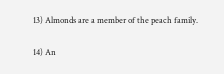13) Almonds are a member of the peach family.

14) An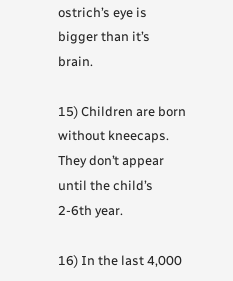ostrich’s eye is bigger than it’s brain.

15) Children are born without kneecaps. They don’t appear until the child’s 2-6th year.

16) In the last 4,000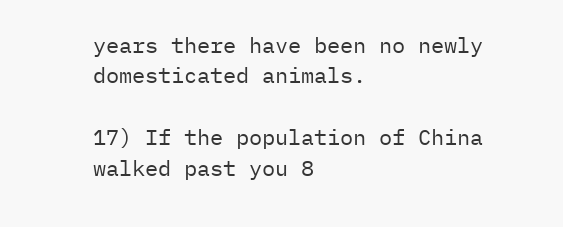years there have been no newly domesticated animals.

17) If the population of China walked past you 8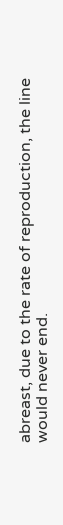abreast, due to the rate of reproduction, the line would never end.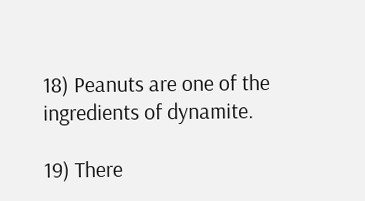18) Peanuts are one of the ingredients of dynamite.

19) There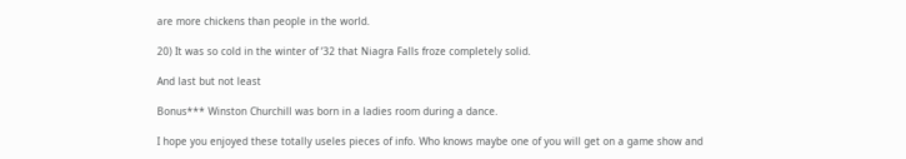are more chickens than people in the world.

20) It was so cold in the winter of ’32 that Niagra Falls froze completely solid.

And last but not least

Bonus*** Winston Churchill was born in a ladies room during a dance.

I hope you enjoyed these totally useles pieces of info. Who knows maybe one of you will get on a game show and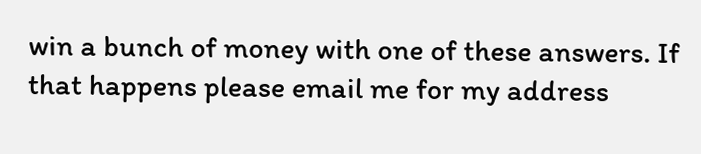win a bunch of money with one of these answers. If that happens please email me for my address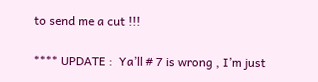to send me a cut !!!

**** UPDATE :  Ya’ll # 7 is wrong , I’m just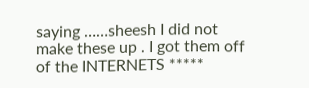saying ……sheesh I did not make these up . I got them off of the INTERNETS *****